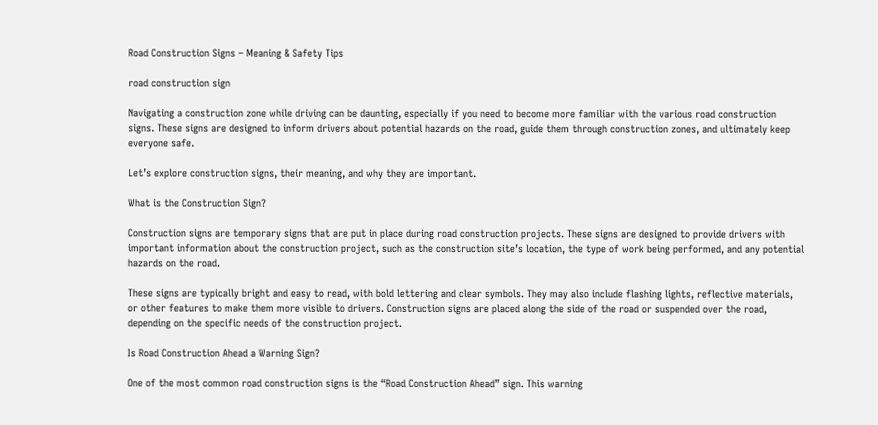Road Construction Signs – Meaning & Safety Tips

road construction sign

Navigating a construction zone while driving can be daunting, especially if you need to become more familiar with the various road construction signs. These signs are designed to inform drivers about potential hazards on the road, guide them through construction zones, and ultimately keep everyone safe.

Let’s explore construction signs, their meaning, and why they are important.

What is the Construction Sign?

Construction signs are temporary signs that are put in place during road construction projects. These signs are designed to provide drivers with important information about the construction project, such as the construction site’s location, the type of work being performed, and any potential hazards on the road.

These signs are typically bright and easy to read, with bold lettering and clear symbols. They may also include flashing lights, reflective materials, or other features to make them more visible to drivers. Construction signs are placed along the side of the road or suspended over the road, depending on the specific needs of the construction project.

Is Road Construction Ahead a Warning Sign?

One of the most common road construction signs is the “Road Construction Ahead” sign. This warning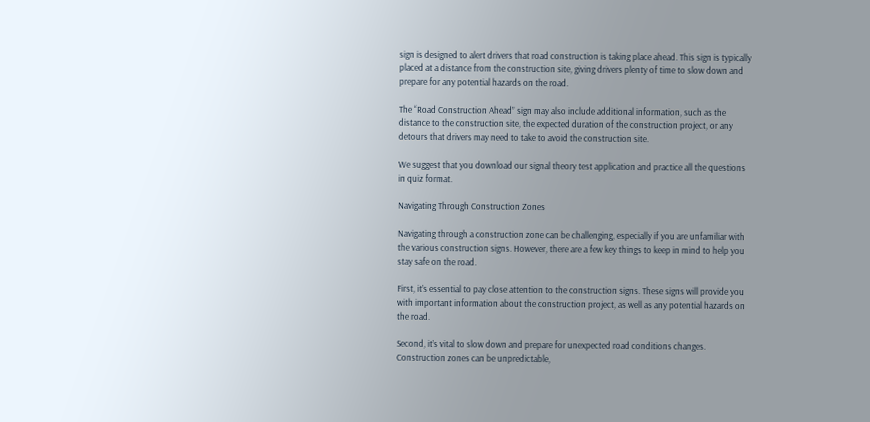sign is designed to alert drivers that road construction is taking place ahead. This sign is typically placed at a distance from the construction site, giving drivers plenty of time to slow down and prepare for any potential hazards on the road.

The “Road Construction Ahead” sign may also include additional information, such as the distance to the construction site, the expected duration of the construction project, or any detours that drivers may need to take to avoid the construction site.

We suggest that you download our signal theory test application and practice all the questions in quiz format.

Navigating Through Construction Zones

Navigating through a construction zone can be challenging, especially if you are unfamiliar with the various construction signs. However, there are a few key things to keep in mind to help you stay safe on the road.

First, it’s essential to pay close attention to the construction signs. These signs will provide you with important information about the construction project, as well as any potential hazards on the road.

Second, it’s vital to slow down and prepare for unexpected road conditions changes. Construction zones can be unpredictable,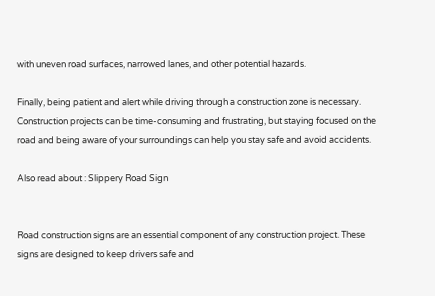with uneven road surfaces, narrowed lanes, and other potential hazards.

Finally, being patient and alert while driving through a construction zone is necessary. Construction projects can be time-consuming and frustrating, but staying focused on the road and being aware of your surroundings can help you stay safe and avoid accidents.

Also read about : Slippery Road Sign


Road construction signs are an essential component of any construction project. These signs are designed to keep drivers safe and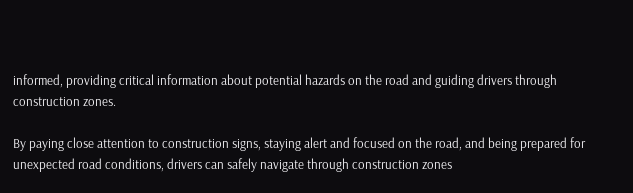informed, providing critical information about potential hazards on the road and guiding drivers through construction zones.

By paying close attention to construction signs, staying alert and focused on the road, and being prepared for unexpected road conditions, drivers can safely navigate through construction zones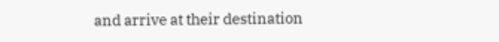and arrive at their destination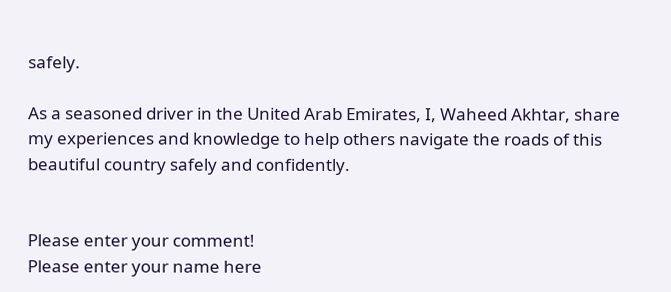safely.

As a seasoned driver in the United Arab Emirates, I, Waheed Akhtar, share my experiences and knowledge to help others navigate the roads of this beautiful country safely and confidently.


Please enter your comment!
Please enter your name here